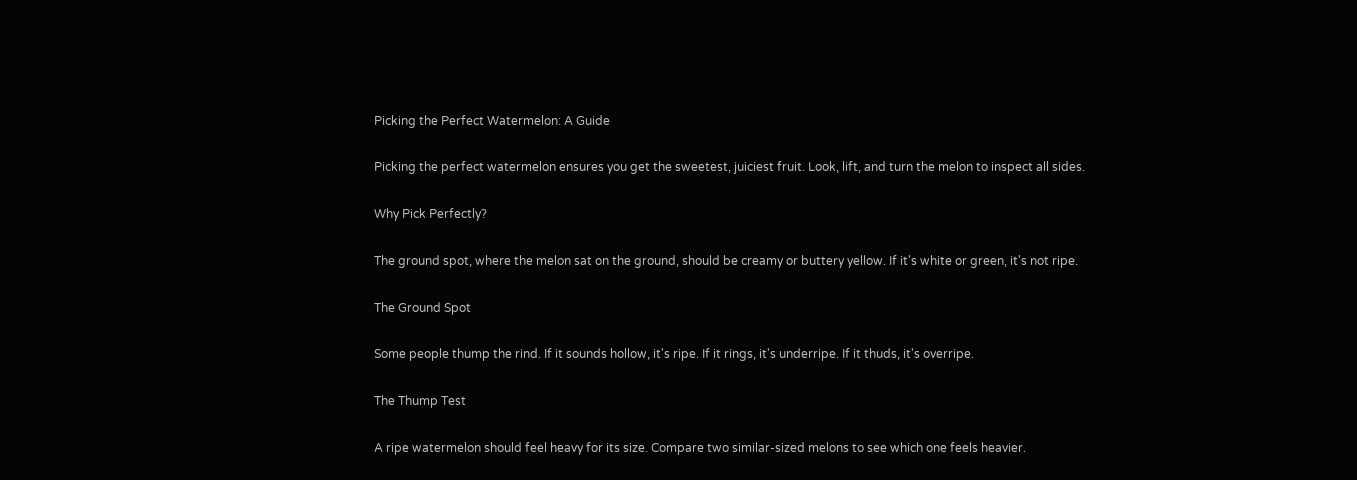Picking the Perfect Watermelon: A Guide

Picking the perfect watermelon ensures you get the sweetest, juiciest fruit. Look, lift, and turn the melon to inspect all sides.

Why Pick Perfectly?

The ground spot, where the melon sat on the ground, should be creamy or buttery yellow. If it's white or green, it's not ripe.

The Ground Spot

Some people thump the rind. If it sounds hollow, it's ripe. If it rings, it's underripe. If it thuds, it's overripe.

The Thump Test

A ripe watermelon should feel heavy for its size. Compare two similar-sized melons to see which one feels heavier.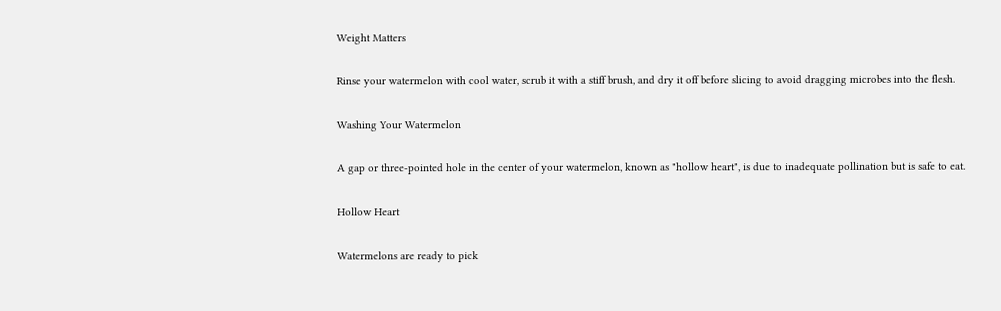Weight Matters

Rinse your watermelon with cool water, scrub it with a stiff brush, and dry it off before slicing to avoid dragging microbes into the flesh.

Washing Your Watermelon

A gap or three-pointed hole in the center of your watermelon, known as "hollow heart", is due to inadequate pollination but is safe to eat.

Hollow Heart

Watermelons are ready to pick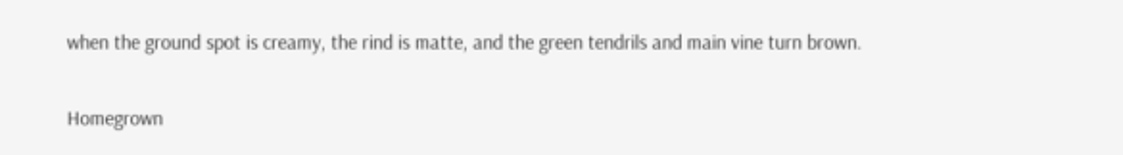when the ground spot is creamy, the rind is matte, and the green tendrils and main vine turn brown.

Homegrown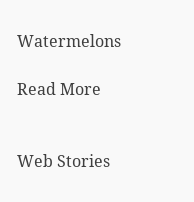Watermelons

Read More


Web Stories